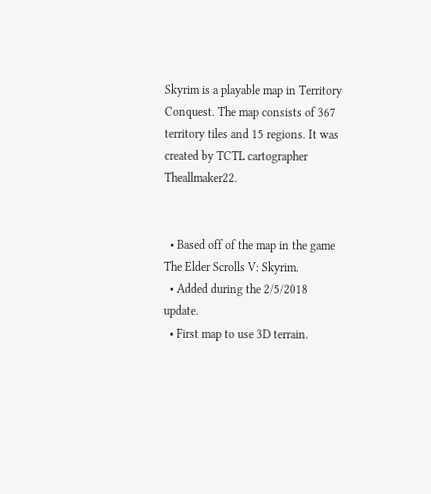Skyrim is a playable map in Territory Conquest. The map consists of 367 territory tiles and 15 regions. It was created by TCTL cartographer Theallmaker22.


  • Based off of the map in the game The Elder Scrolls V: Skyrim.
  • Added during the 2/5/2018 update.
  • First map to use 3D terrain.